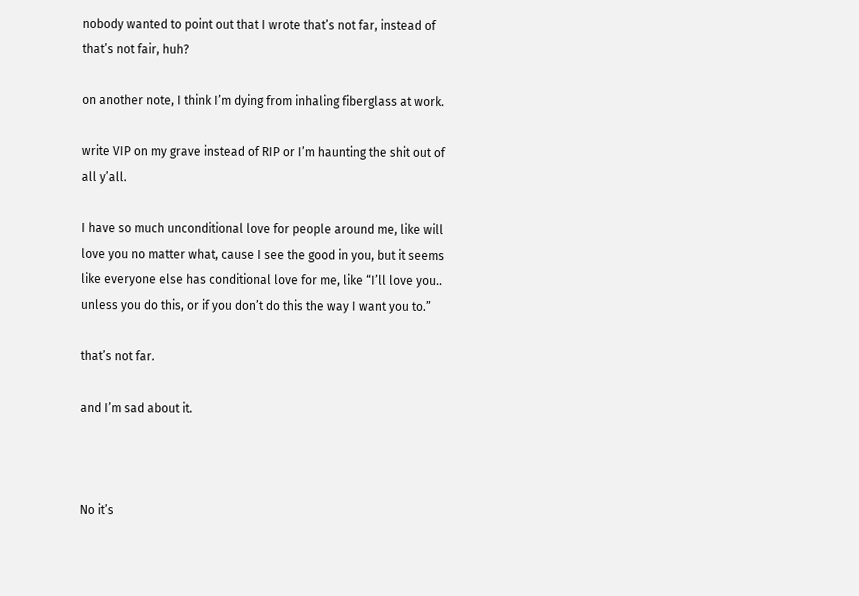nobody wanted to point out that I wrote that’s not far, instead of that’s not fair, huh?

on another note, I think I’m dying from inhaling fiberglass at work.

write VIP on my grave instead of RIP or I’m haunting the shit out of all y’all.

I have so much unconditional love for people around me, like will love you no matter what, cause I see the good in you, but it seems like everyone else has conditional love for me, like “I’ll love you.. unless you do this, or if you don’t do this the way I want you to.”

that’s not far.

and I’m sad about it.



No it’s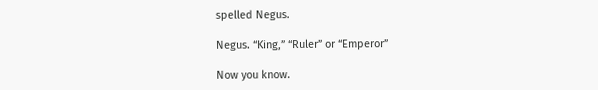spelled Negus.

Negus. “King,” “Ruler” or “Emperor”

Now you know.